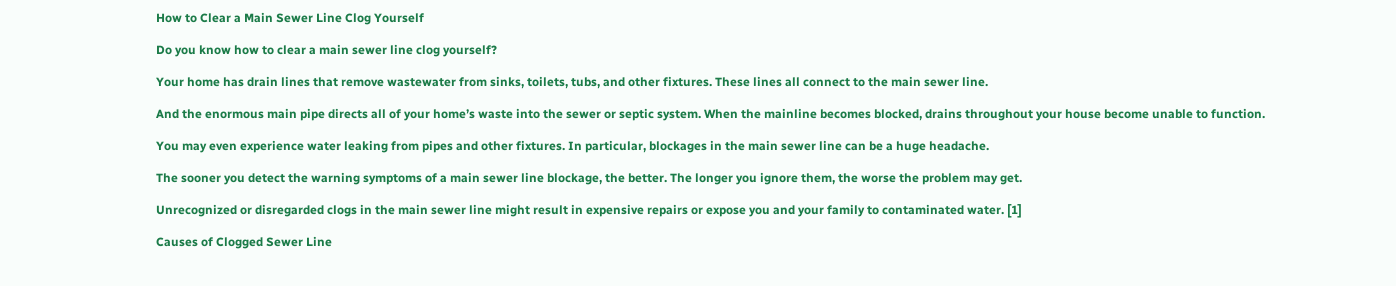How to Clear a Main Sewer Line Clog Yourself

Do you know how to clear a main sewer line clog yourself?

Your home has drain lines that remove wastewater from sinks, toilets, tubs, and other fixtures. These lines all connect to the main sewer line.

And the enormous main pipe directs all of your home’s waste into the sewer or septic system. When the mainline becomes blocked, drains throughout your house become unable to function.

You may even experience water leaking from pipes and other fixtures. In particular, blockages in the main sewer line can be a huge headache.

The sooner you detect the warning symptoms of a main sewer line blockage, the better. The longer you ignore them, the worse the problem may get.

Unrecognized or disregarded clogs in the main sewer line might result in expensive repairs or expose you and your family to contaminated water. [1]

Causes of Clogged Sewer Line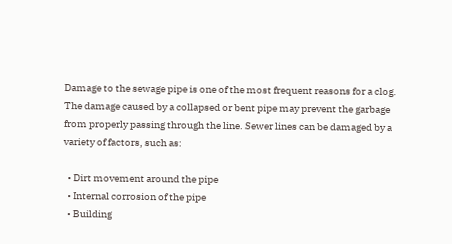Damage to the sewage pipe is one of the most frequent reasons for a clog. The damage caused by a collapsed or bent pipe may prevent the garbage from properly passing through the line. Sewer lines can be damaged by a variety of factors, such as:

  • Dirt movement around the pipe
  • Internal corrosion of the pipe
  • Building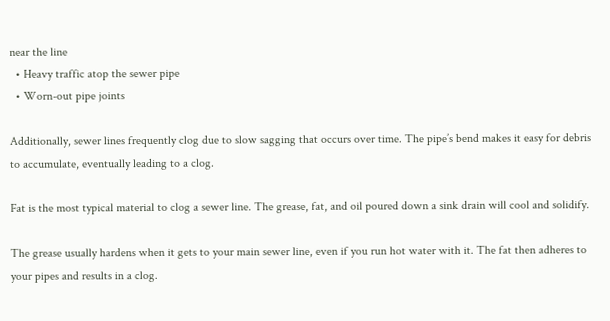near the line
  • Heavy traffic atop the sewer pipe
  • Worn-out pipe joints

Additionally, sewer lines frequently clog due to slow sagging that occurs over time. The pipe’s bend makes it easy for debris to accumulate, eventually leading to a clog.

Fat is the most typical material to clog a sewer line. The grease, fat, and oil poured down a sink drain will cool and solidify.

The grease usually hardens when it gets to your main sewer line, even if you run hot water with it. The fat then adheres to your pipes and results in a clog.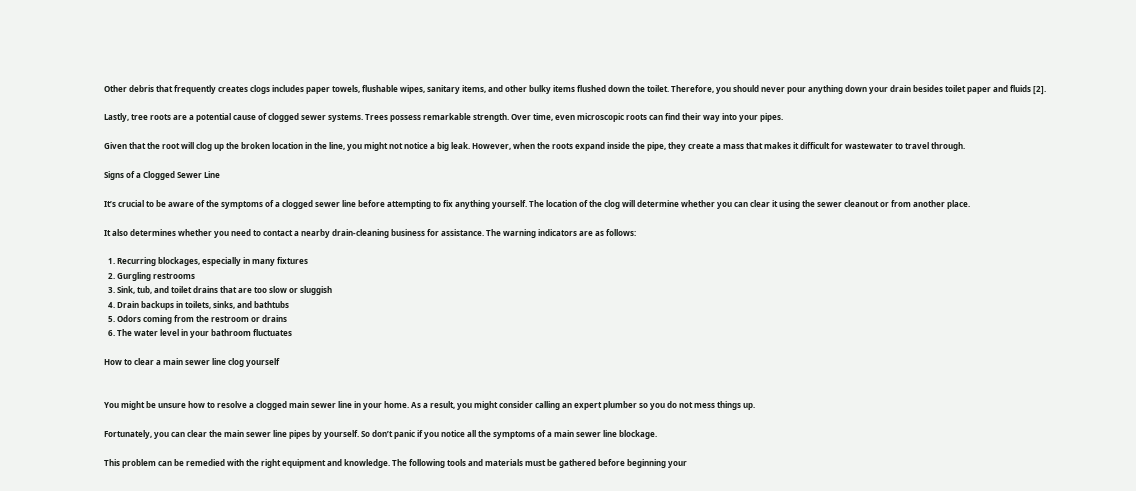Other debris that frequently creates clogs includes paper towels, flushable wipes, sanitary items, and other bulky items flushed down the toilet. Therefore, you should never pour anything down your drain besides toilet paper and fluids [2].

Lastly, tree roots are a potential cause of clogged sewer systems. Trees possess remarkable strength. Over time, even microscopic roots can find their way into your pipes.

Given that the root will clog up the broken location in the line, you might not notice a big leak. However, when the roots expand inside the pipe, they create a mass that makes it difficult for wastewater to travel through.

Signs of a Clogged Sewer Line

It’s crucial to be aware of the symptoms of a clogged sewer line before attempting to fix anything yourself. The location of the clog will determine whether you can clear it using the sewer cleanout or from another place.

It also determines whether you need to contact a nearby drain-cleaning business for assistance. The warning indicators are as follows:

  1. Recurring blockages, especially in many fixtures
  2. Gurgling restrooms
  3. Sink, tub, and toilet drains that are too slow or sluggish
  4. Drain backups in toilets, sinks, and bathtubs
  5. Odors coming from the restroom or drains
  6. The water level in your bathroom fluctuates

How to clear a main sewer line clog yourself


You might be unsure how to resolve a clogged main sewer line in your home. As a result, you might consider calling an expert plumber so you do not mess things up.

Fortunately, you can clear the main sewer line pipes by yourself. So don’t panic if you notice all the symptoms of a main sewer line blockage.

This problem can be remedied with the right equipment and knowledge. The following tools and materials must be gathered before beginning your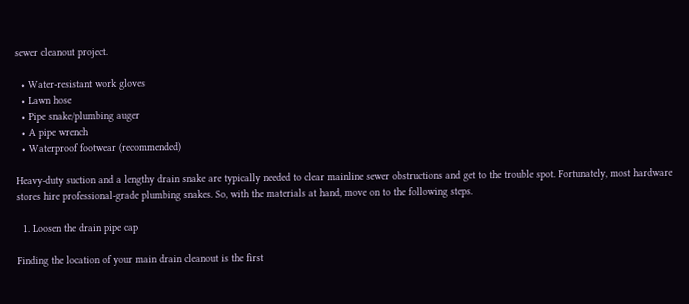sewer cleanout project.

  • Water-resistant work gloves
  • Lawn hose
  • Pipe snake/plumbing auger
  • A pipe wrench
  • Waterproof footwear (recommended)

Heavy-duty suction and a lengthy drain snake are typically needed to clear mainline sewer obstructions and get to the trouble spot. Fortunately, most hardware stores hire professional-grade plumbing snakes. So, with the materials at hand, move on to the following steps.

  1. Loosen the drain pipe cap

Finding the location of your main drain cleanout is the first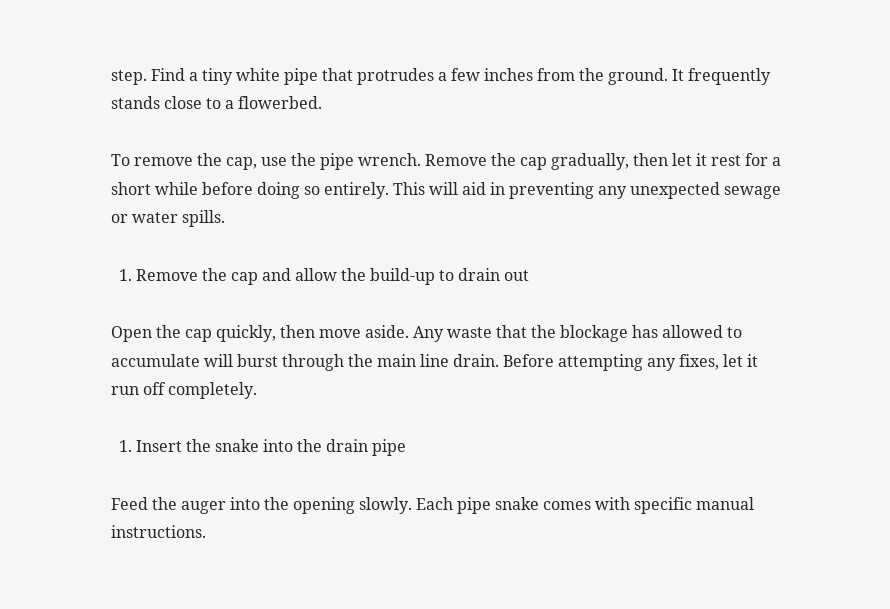step. Find a tiny white pipe that protrudes a few inches from the ground. It frequently stands close to a flowerbed.

To remove the cap, use the pipe wrench. Remove the cap gradually, then let it rest for a short while before doing so entirely. This will aid in preventing any unexpected sewage or water spills.

  1. Remove the cap and allow the build-up to drain out

Open the cap quickly, then move aside. Any waste that the blockage has allowed to accumulate will burst through the main line drain. Before attempting any fixes, let it run off completely.

  1. Insert the snake into the drain pipe

Feed the auger into the opening slowly. Each pipe snake comes with specific manual instructions.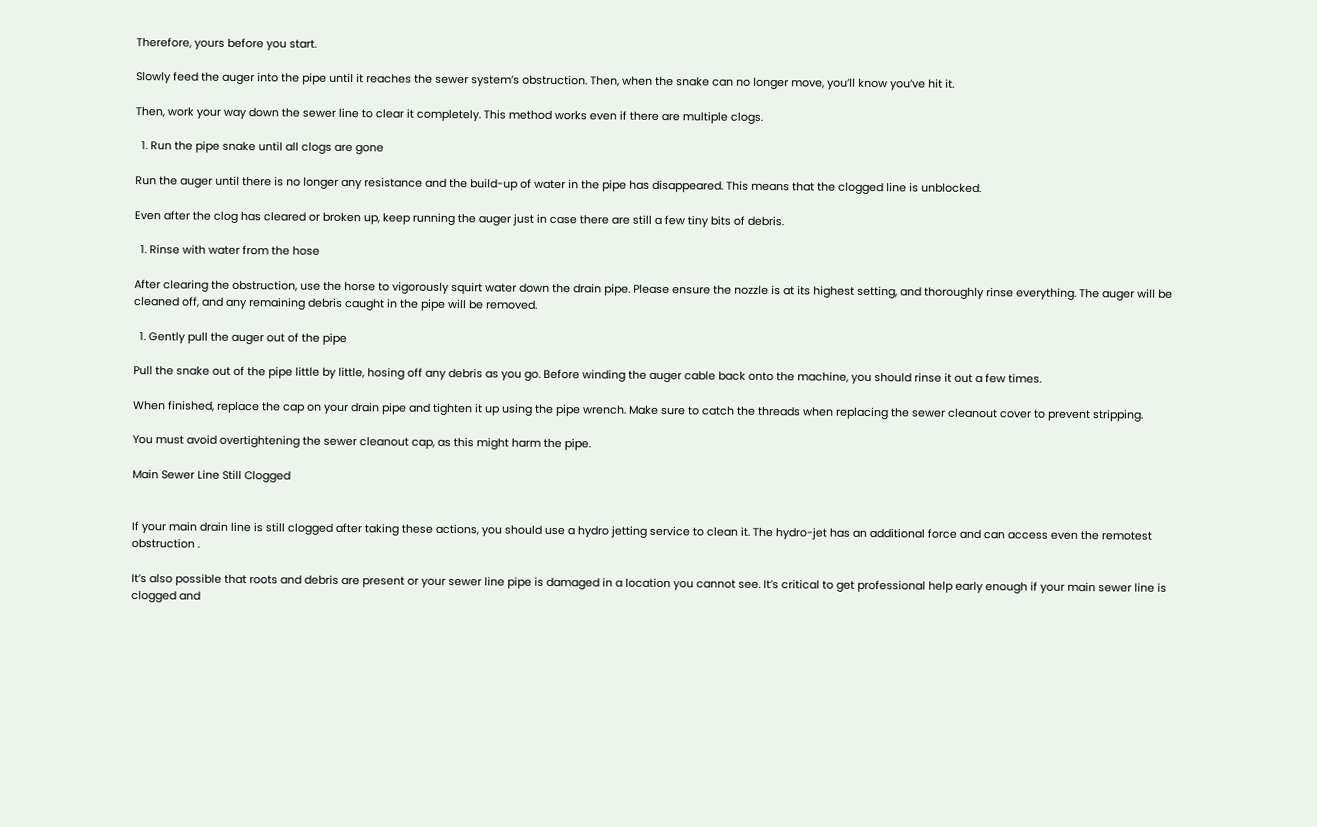Therefore, yours before you start.

Slowly feed the auger into the pipe until it reaches the sewer system’s obstruction. Then, when the snake can no longer move, you’ll know you’ve hit it.

Then, work your way down the sewer line to clear it completely. This method works even if there are multiple clogs.

  1. Run the pipe snake until all clogs are gone

Run the auger until there is no longer any resistance and the build-up of water in the pipe has disappeared. This means that the clogged line is unblocked.

Even after the clog has cleared or broken up, keep running the auger just in case there are still a few tiny bits of debris.

  1. Rinse with water from the hose

After clearing the obstruction, use the horse to vigorously squirt water down the drain pipe. Please ensure the nozzle is at its highest setting, and thoroughly rinse everything. The auger will be cleaned off, and any remaining debris caught in the pipe will be removed.

  1. Gently pull the auger out of the pipe

Pull the snake out of the pipe little by little, hosing off any debris as you go. Before winding the auger cable back onto the machine, you should rinse it out a few times.

When finished, replace the cap on your drain pipe and tighten it up using the pipe wrench. Make sure to catch the threads when replacing the sewer cleanout cover to prevent stripping.

You must avoid overtightening the sewer cleanout cap, as this might harm the pipe.

Main Sewer Line Still Clogged


If your main drain line is still clogged after taking these actions, you should use a hydro jetting service to clean it. The hydro-jet has an additional force and can access even the remotest obstruction .

It’s also possible that roots and debris are present or your sewer line pipe is damaged in a location you cannot see. It’s critical to get professional help early enough if your main sewer line is clogged and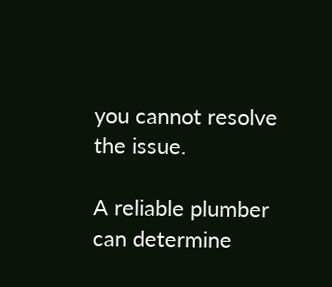you cannot resolve the issue.

A reliable plumber can determine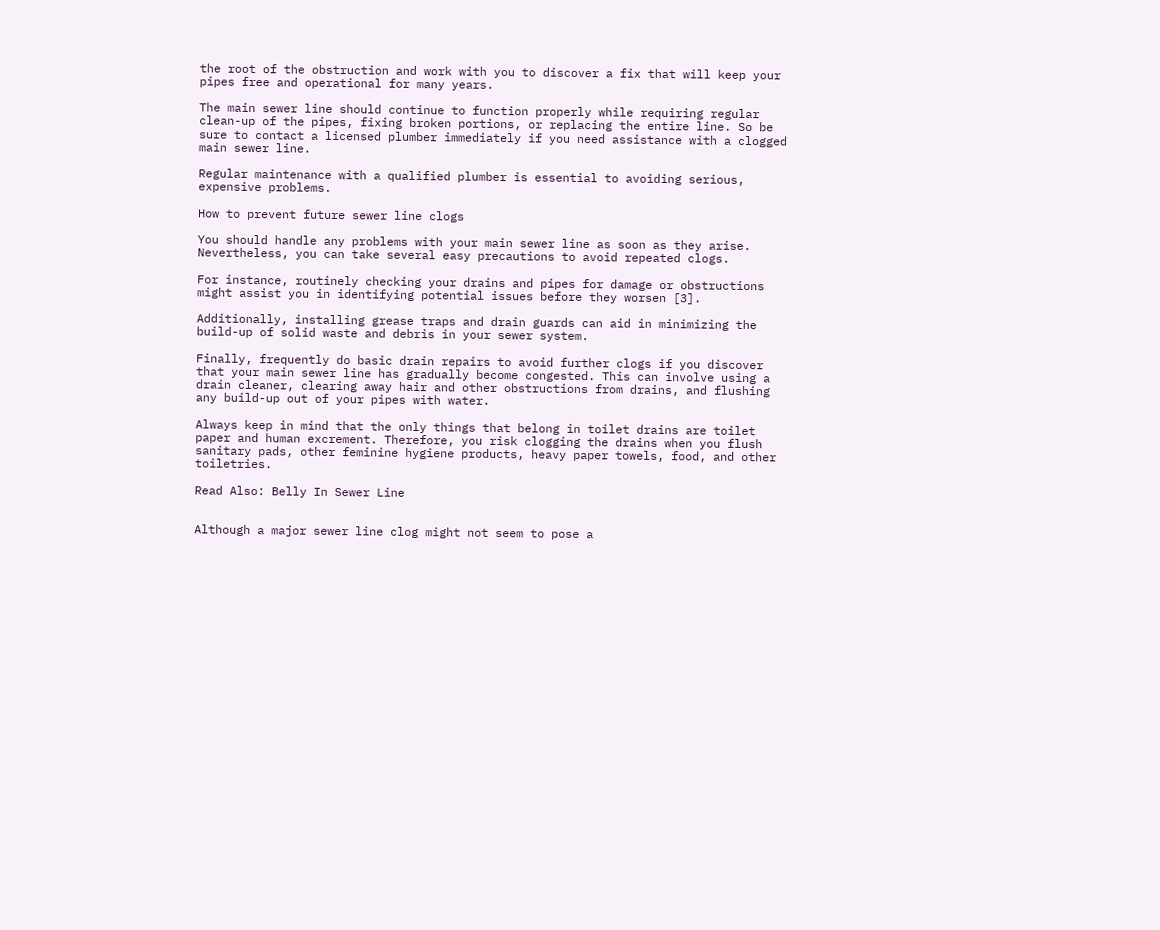the root of the obstruction and work with you to discover a fix that will keep your pipes free and operational for many years.

The main sewer line should continue to function properly while requiring regular clean-up of the pipes, fixing broken portions, or replacing the entire line. So be sure to contact a licensed plumber immediately if you need assistance with a clogged main sewer line.

Regular maintenance with a qualified plumber is essential to avoiding serious, expensive problems.

How to prevent future sewer line clogs

You should handle any problems with your main sewer line as soon as they arise. Nevertheless, you can take several easy precautions to avoid repeated clogs.

For instance, routinely checking your drains and pipes for damage or obstructions might assist you in identifying potential issues before they worsen [3].

Additionally, installing grease traps and drain guards can aid in minimizing the build-up of solid waste and debris in your sewer system.

Finally, frequently do basic drain repairs to avoid further clogs if you discover that your main sewer line has gradually become congested. This can involve using a drain cleaner, clearing away hair and other obstructions from drains, and flushing any build-up out of your pipes with water.

Always keep in mind that the only things that belong in toilet drains are toilet paper and human excrement. Therefore, you risk clogging the drains when you flush sanitary pads, other feminine hygiene products, heavy paper towels, food, and other toiletries.

Read Also: Belly In Sewer Line


Although a major sewer line clog might not seem to pose a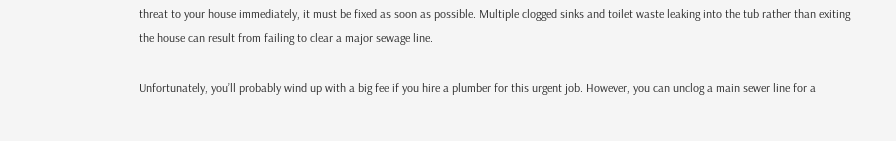threat to your house immediately, it must be fixed as soon as possible. Multiple clogged sinks and toilet waste leaking into the tub rather than exiting the house can result from failing to clear a major sewage line.

Unfortunately, you’ll probably wind up with a big fee if you hire a plumber for this urgent job. However, you can unclog a main sewer line for a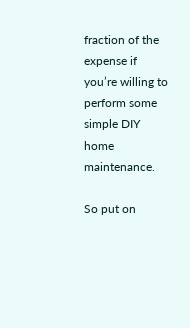fraction of the expense if you’re willing to perform some simple DIY home maintenance.

So put on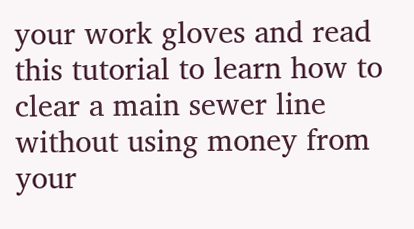your work gloves and read this tutorial to learn how to clear a main sewer line without using money from your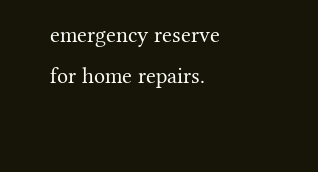emergency reserve for home repairs.